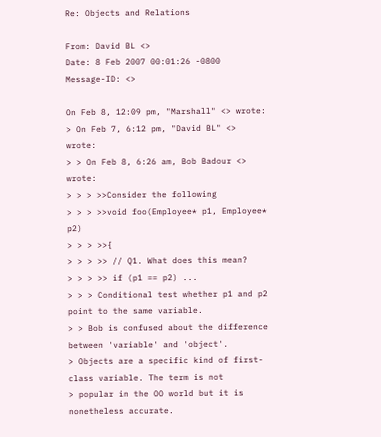Re: Objects and Relations

From: David BL <>
Date: 8 Feb 2007 00:01:26 -0800
Message-ID: <>

On Feb 8, 12:09 pm, "Marshall" <> wrote:
> On Feb 7, 6:12 pm, "David BL" <> wrote:
> > On Feb 8, 6:26 am, Bob Badour <> wrote:
> > > >>Consider the following
> > > >>void foo(Employee* p1, Employee* p2)
> > > >>{
> > > >> // Q1. What does this mean?
> > > >> if (p1 == p2) ...
> > > Conditional test whether p1 and p2 point to the same variable.
> > Bob is confused about the difference between 'variable' and 'object'.
> Objects are a specific kind of first-class variable. The term is not
> popular in the OO world but it is nonetheless accurate.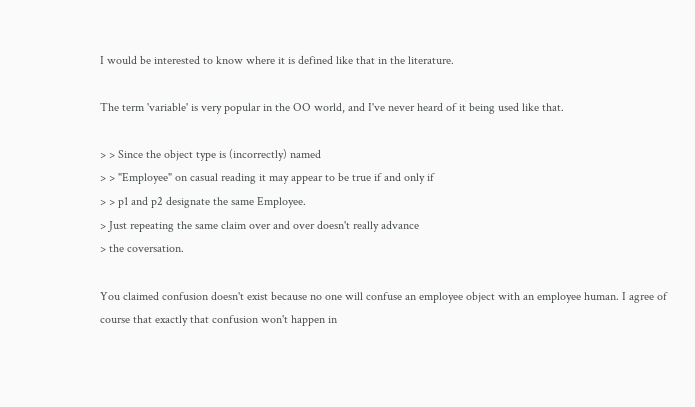I would be interested to know where it is defined like that in the literature.

The term 'variable' is very popular in the OO world, and I've never heard of it being used like that.

> > Since the object type is (incorrectly) named
> > "Employee" on casual reading it may appear to be true if and only if
> > p1 and p2 designate the same Employee.
> Just repeating the same claim over and over doesn't really advance
> the coversation.

You claimed confusion doesn't exist because no one will confuse an employee object with an employee human. I agree of course that exactly that confusion won't happen in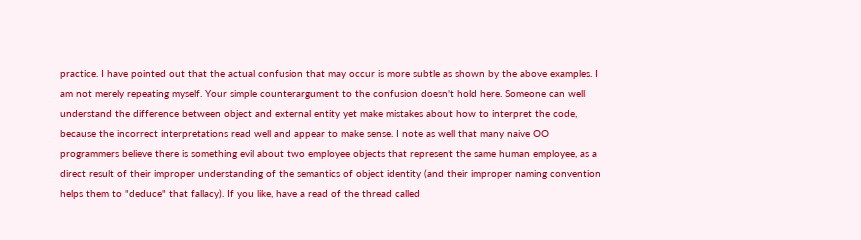practice. I have pointed out that the actual confusion that may occur is more subtle as shown by the above examples. I am not merely repeating myself. Your simple counterargument to the confusion doesn't hold here. Someone can well understand the difference between object and external entity yet make mistakes about how to interpret the code, because the incorrect interpretations read well and appear to make sense. I note as well that many naive OO programmers believe there is something evil about two employee objects that represent the same human employee, as a direct result of their improper understanding of the semantics of object identity (and their improper naming convention helps them to "deduce" that fallacy). If you like, have a read of the thread called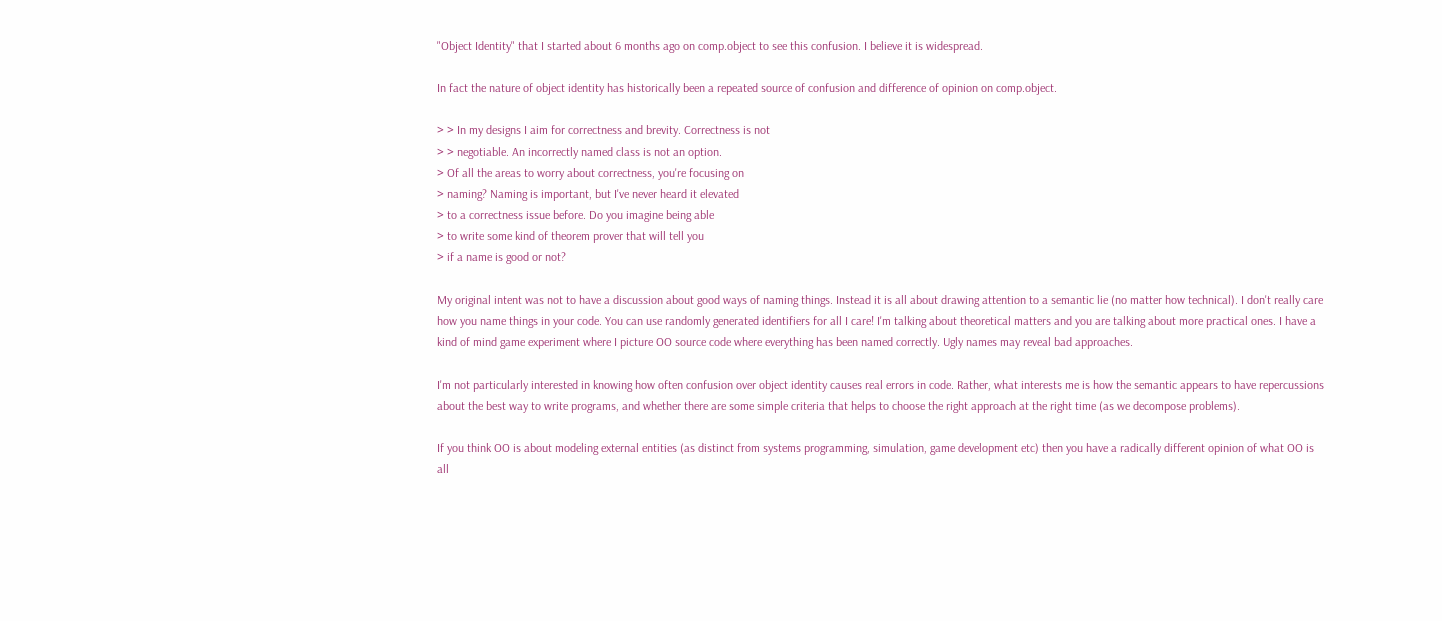"Object Identity" that I started about 6 months ago on comp.object to see this confusion. I believe it is widespread.

In fact the nature of object identity has historically been a repeated source of confusion and difference of opinion on comp.object.

> > In my designs I aim for correctness and brevity. Correctness is not
> > negotiable. An incorrectly named class is not an option.
> Of all the areas to worry about correctness, you're focusing on
> naming? Naming is important, but I've never heard it elevated
> to a correctness issue before. Do you imagine being able
> to write some kind of theorem prover that will tell you
> if a name is good or not?

My original intent was not to have a discussion about good ways of naming things. Instead it is all about drawing attention to a semantic lie (no matter how technical). I don't really care how you name things in your code. You can use randomly generated identifiers for all I care! I'm talking about theoretical matters and you are talking about more practical ones. I have a kind of mind game experiment where I picture OO source code where everything has been named correctly. Ugly names may reveal bad approaches.

I'm not particularly interested in knowing how often confusion over object identity causes real errors in code. Rather, what interests me is how the semantic appears to have repercussions about the best way to write programs, and whether there are some simple criteria that helps to choose the right approach at the right time (as we decompose problems).

If you think OO is about modeling external entities (as distinct from systems programming, simulation, game development etc) then you have a radically different opinion of what OO is all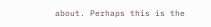about. Perhaps this is the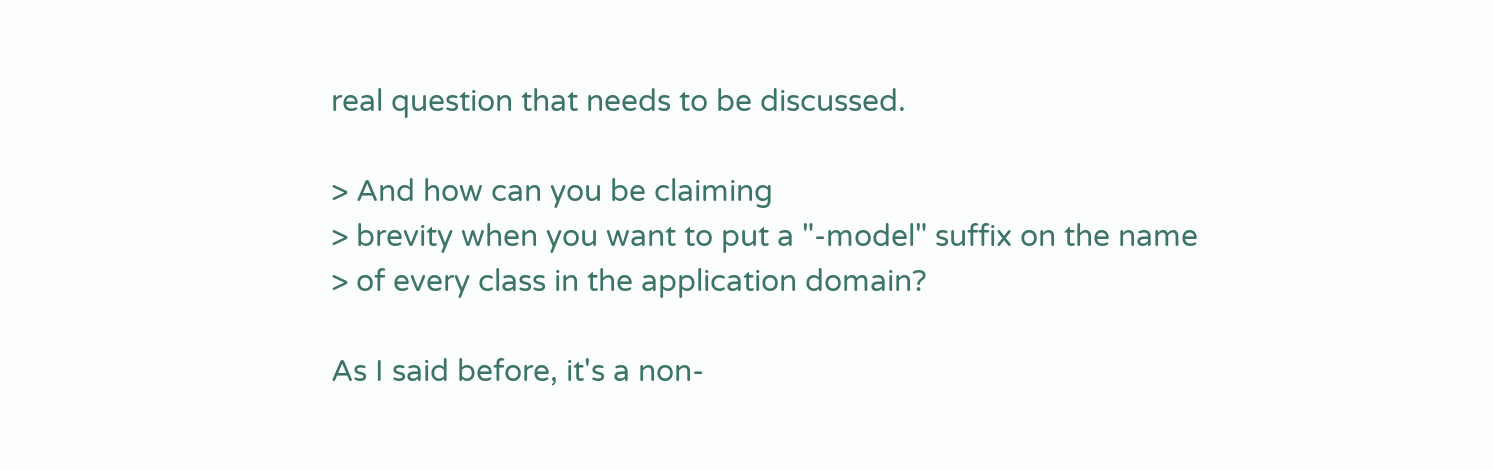real question that needs to be discussed.

> And how can you be claiming
> brevity when you want to put a "-model" suffix on the name
> of every class in the application domain?

As I said before, it's a non-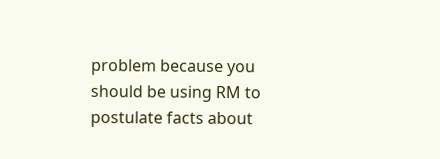problem because you should be using RM to postulate facts about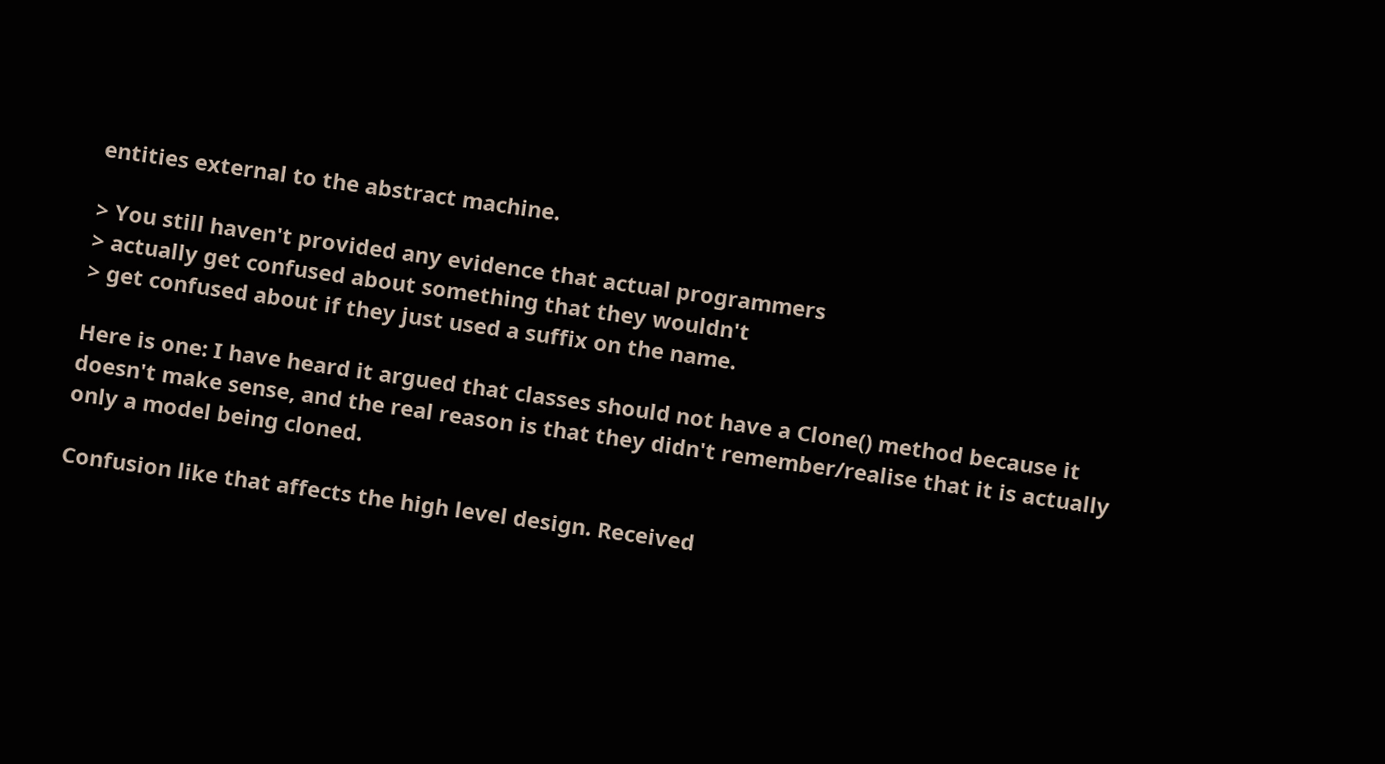entities external to the abstract machine.

> You still haven't provided any evidence that actual programmers
> actually get confused about something that they wouldn't
> get confused about if they just used a suffix on the name.

Here is one: I have heard it argued that classes should not have a Clone() method because it doesn't make sense, and the real reason is that they didn't remember/realise that it is actually only a model being cloned.

Confusion like that affects the high level design. Received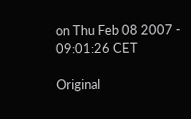on Thu Feb 08 2007 - 09:01:26 CET

Original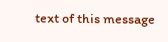text of this message